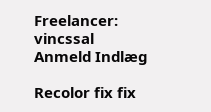Freelancer: vincssal
Anmeld Indlæg

Recolor fix fix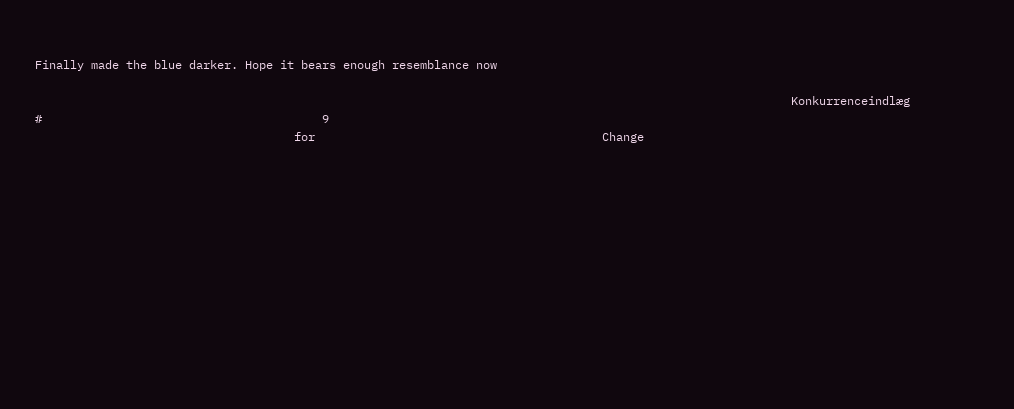Finally made the blue darker. Hope it bears enough resemblance now

                                                                                                            Konkurrenceindlæg #                                        9
                                     for                                         Change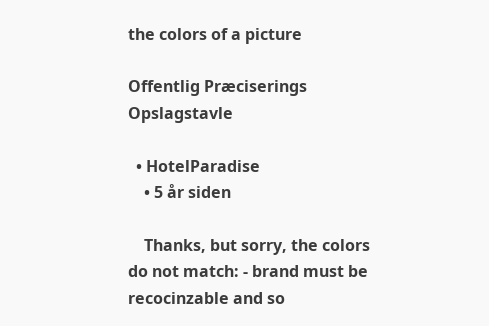the colors of a picture

Offentlig Præciserings Opslagstavle

  • HotelParadise
    • 5 år siden

    Thanks, but sorry, the colors do not match: - brand must be recocinzable and so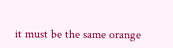it must be the same orange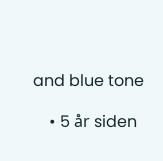and blue tone

    • 5 år siden